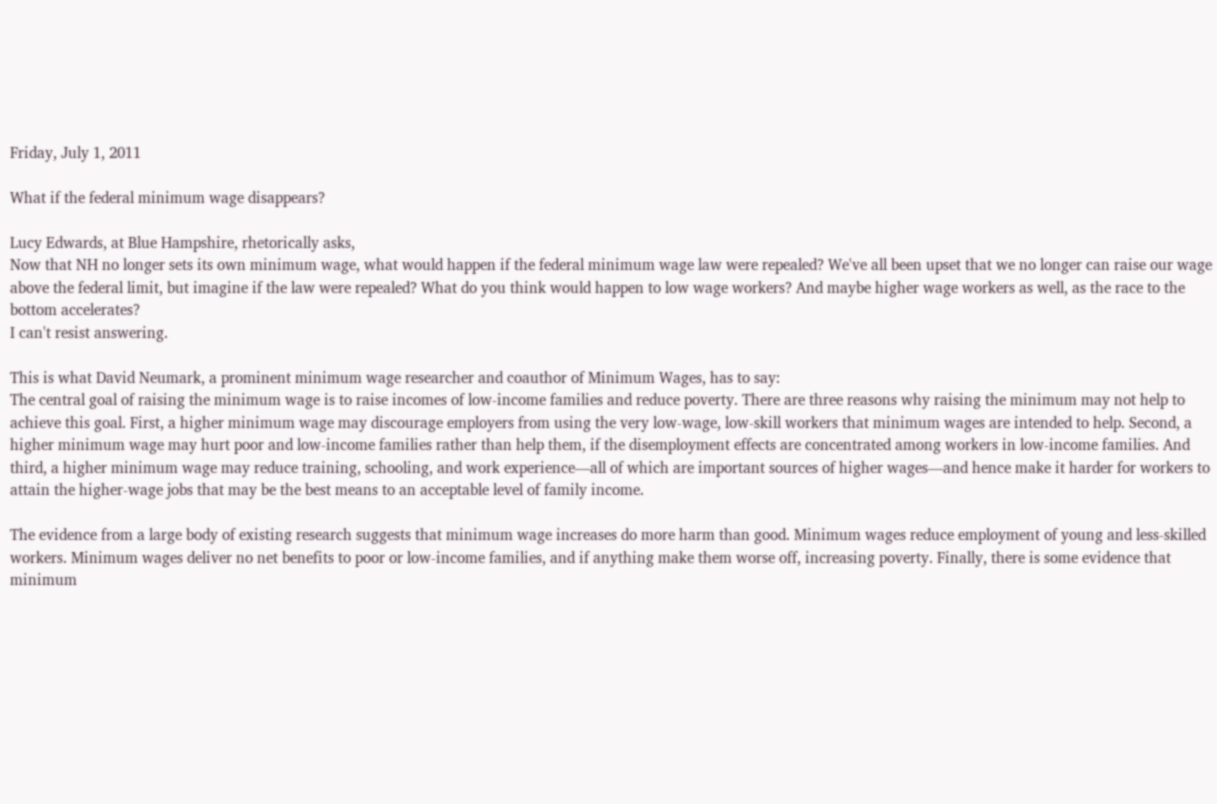Friday, July 1, 2011

What if the federal minimum wage disappears?

Lucy Edwards, at Blue Hampshire, rhetorically asks,
Now that NH no longer sets its own minimum wage, what would happen if the federal minimum wage law were repealed? We've all been upset that we no longer can raise our wage above the federal limit, but imagine if the law were repealed? What do you think would happen to low wage workers? And maybe higher wage workers as well, as the race to the bottom accelerates?
I can't resist answering.

This is what David Neumark, a prominent minimum wage researcher and coauthor of Minimum Wages, has to say:
The central goal of raising the minimum wage is to raise incomes of low-income families and reduce poverty. There are three reasons why raising the minimum may not help to achieve this goal. First, a higher minimum wage may discourage employers from using the very low-wage, low-skill workers that minimum wages are intended to help. Second, a higher minimum wage may hurt poor and low-income families rather than help them, if the disemployment effects are concentrated among workers in low-income families. And third, a higher minimum wage may reduce training, schooling, and work experience—all of which are important sources of higher wages—and hence make it harder for workers to attain the higher-wage jobs that may be the best means to an acceptable level of family income.

The evidence from a large body of existing research suggests that minimum wage increases do more harm than good. Minimum wages reduce employment of young and less-skilled workers. Minimum wages deliver no net benefits to poor or low-income families, and if anything make them worse off, increasing poverty. Finally, there is some evidence that minimum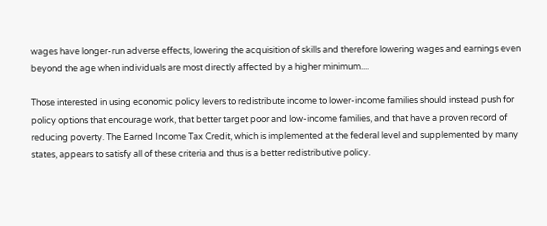wages have longer-run adverse effects, lowering the acquisition of skills and therefore lowering wages and earnings even beyond the age when individuals are most directly affected by a higher minimum....

Those interested in using economic policy levers to redistribute income to lower-income families should instead push for policy options that encourage work, that better target poor and low-income families, and that have a proven record of reducing poverty. The Earned Income Tax Credit, which is implemented at the federal level and supplemented by many states, appears to satisfy all of these criteria and thus is a better redistributive policy.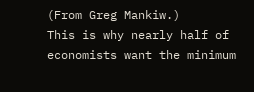(From Greg Mankiw.)
This is why nearly half of economists want the minimum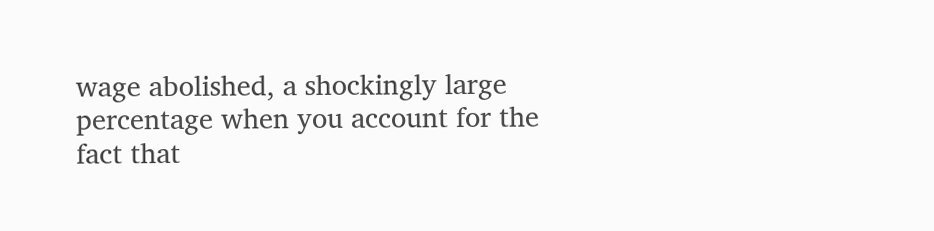wage abolished, a shockingly large percentage when you account for the fact that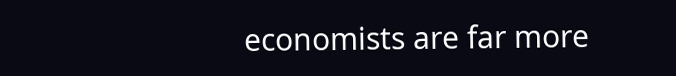economists are far more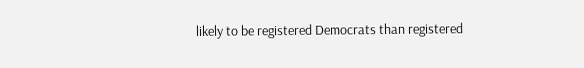likely to be registered Democrats than registered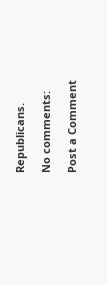Republicans.

No comments:

Post a Comment